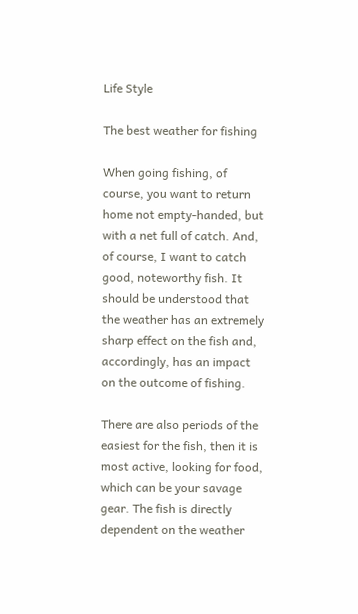Life Style

The best weather for fishing

When going fishing, of course, you want to return home not empty-handed, but with a net full of catch. And, of course, I want to catch good, noteworthy fish. It should be understood that the weather has an extremely sharp effect on the fish and, accordingly, has an impact on the outcome of fishing.

There are also periods of the easiest for the fish, then it is most active, looking for food, which can be your savage gear. The fish is directly dependent on the weather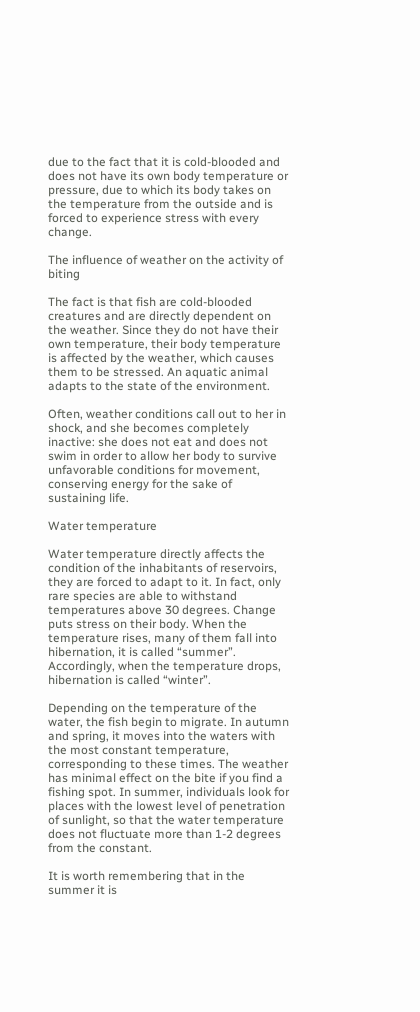due to the fact that it is cold-blooded and does not have its own body temperature or pressure, due to which its body takes on the temperature from the outside and is forced to experience stress with every change.

The influence of weather on the activity of biting

The fact is that fish are cold-blooded creatures and are directly dependent on the weather. Since they do not have their own temperature, their body temperature is affected by the weather, which causes them to be stressed. An aquatic animal adapts to the state of the environment.

Often, weather conditions call out to her in shock, and she becomes completely inactive: she does not eat and does not swim in order to allow her body to survive unfavorable conditions for movement, conserving energy for the sake of sustaining life.

Water temperature

Water temperature directly affects the condition of the inhabitants of reservoirs, they are forced to adapt to it. In fact, only rare species are able to withstand temperatures above 30 degrees. Change puts stress on their body. When the temperature rises, many of them fall into hibernation, it is called “summer”. Accordingly, when the temperature drops, hibernation is called “winter”.

Depending on the temperature of the water, the fish begin to migrate. In autumn and spring, it moves into the waters with the most constant temperature, corresponding to these times. The weather has minimal effect on the bite if you find a fishing spot. In summer, individuals look for places with the lowest level of penetration of sunlight, so that the water temperature does not fluctuate more than 1-2 degrees from the constant.

It is worth remembering that in the summer it is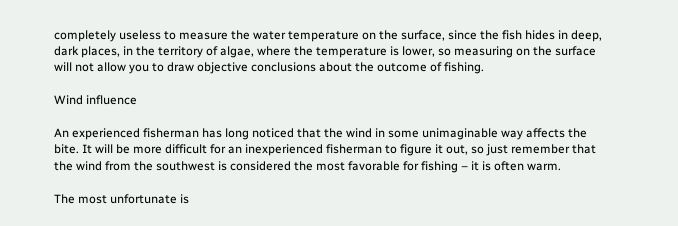completely useless to measure the water temperature on the surface, since the fish hides in deep, dark places, in the territory of algae, where the temperature is lower, so measuring on the surface will not allow you to draw objective conclusions about the outcome of fishing.

Wind influence

An experienced fisherman has long noticed that the wind in some unimaginable way affects the bite. It will be more difficult for an inexperienced fisherman to figure it out, so just remember that the wind from the southwest is considered the most favorable for fishing – it is often warm.

The most unfortunate is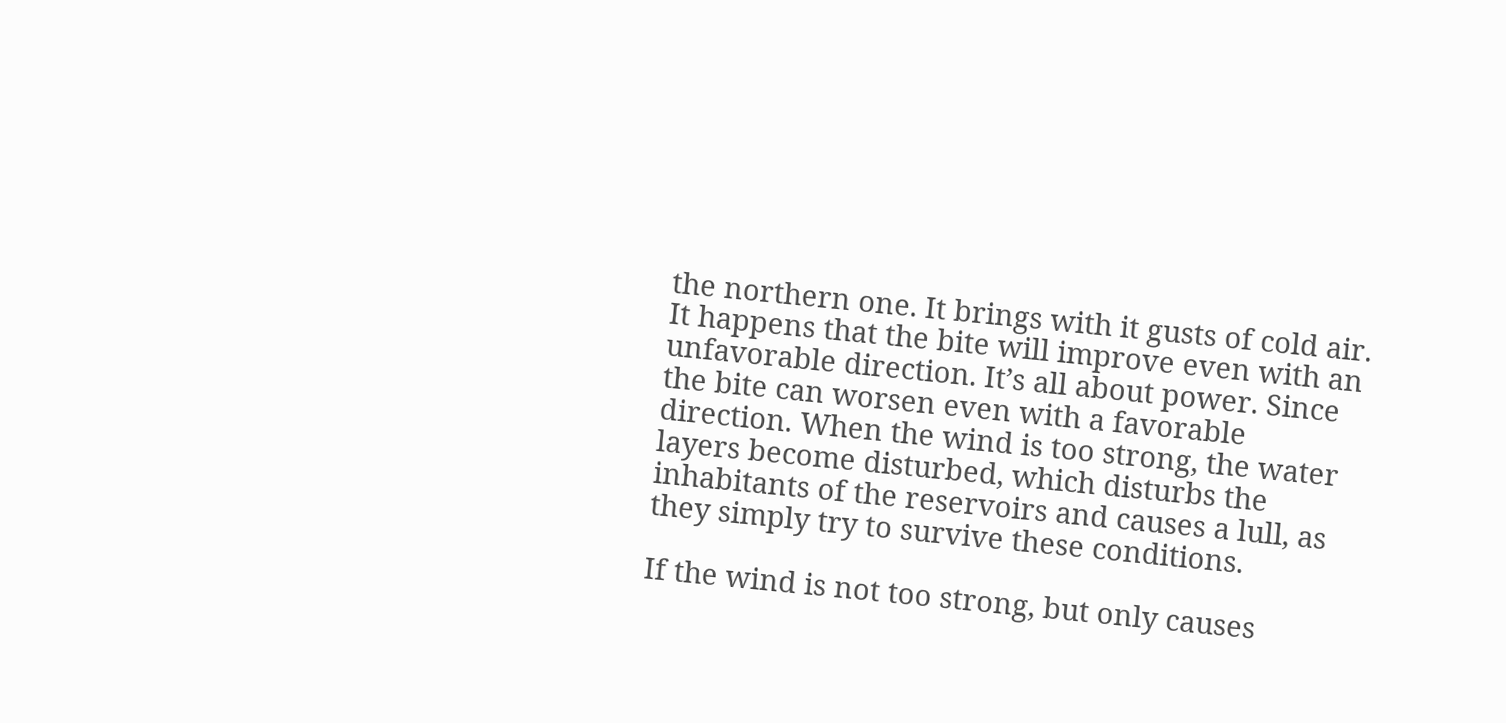the northern one. It brings with it gusts of cold air. It happens that the bite will improve even with an unfavorable direction. It’s all about power. Since the bite can worsen even with a favorable direction. When the wind is too strong, the water layers become disturbed, which disturbs the inhabitants of the reservoirs and causes a lull, as they simply try to survive these conditions.

If the wind is not too strong, but only causes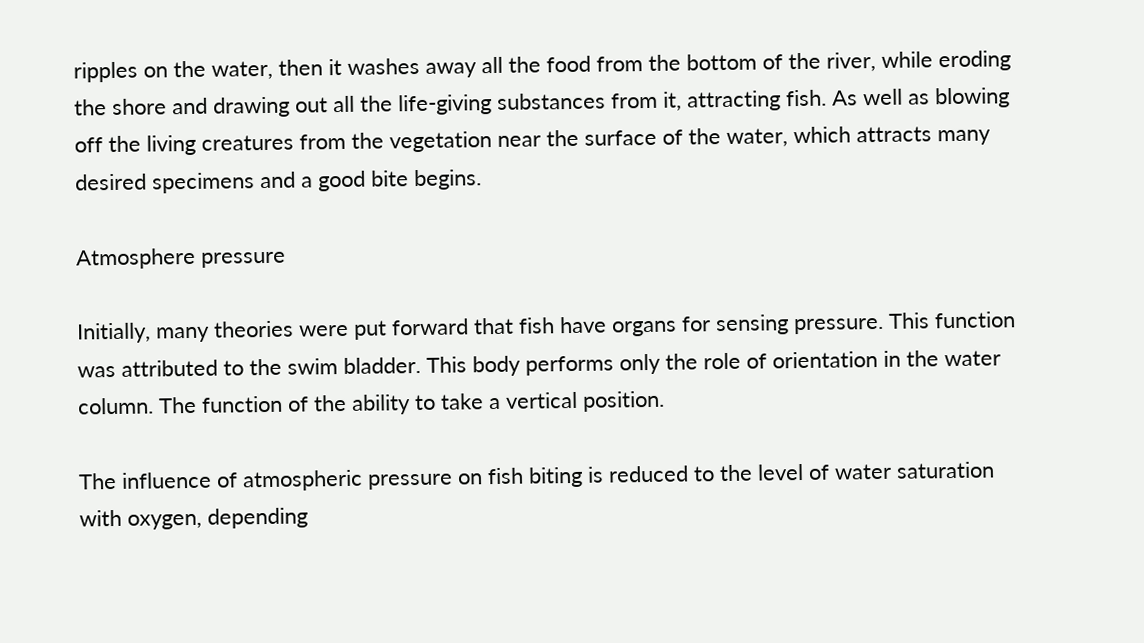ripples on the water, then it washes away all the food from the bottom of the river, while eroding the shore and drawing out all the life-giving substances from it, attracting fish. As well as blowing off the living creatures from the vegetation near the surface of the water, which attracts many desired specimens and a good bite begins.

Atmosphere pressure

Initially, many theories were put forward that fish have organs for sensing pressure. This function was attributed to the swim bladder. This body performs only the role of orientation in the water column. The function of the ability to take a vertical position.

The influence of atmospheric pressure on fish biting is reduced to the level of water saturation with oxygen, depending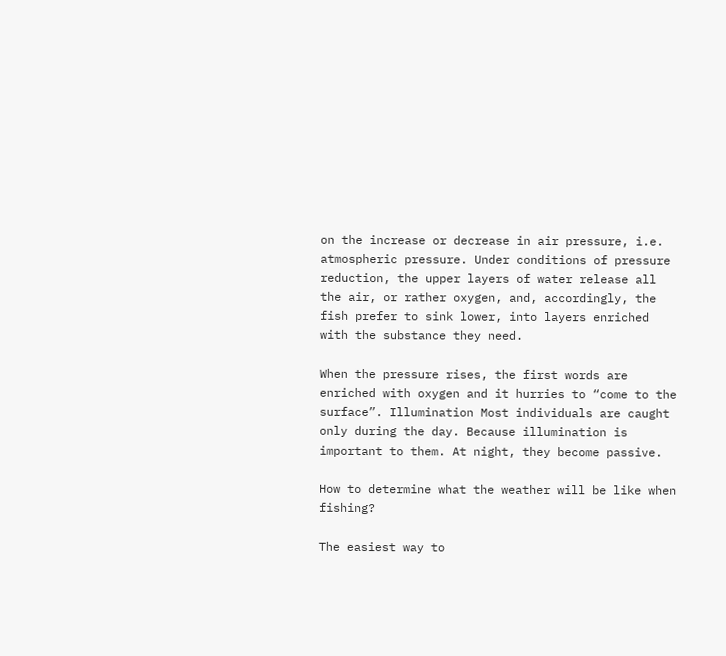on the increase or decrease in air pressure, i.e. atmospheric pressure. Under conditions of pressure reduction, the upper layers of water release all the air, or rather oxygen, and, accordingly, the fish prefer to sink lower, into layers enriched with the substance they need.

When the pressure rises, the first words are enriched with oxygen and it hurries to “come to the surface”. Illumination Most individuals are caught only during the day. Because illumination is important to them. At night, they become passive.

How to determine what the weather will be like when fishing?

The easiest way to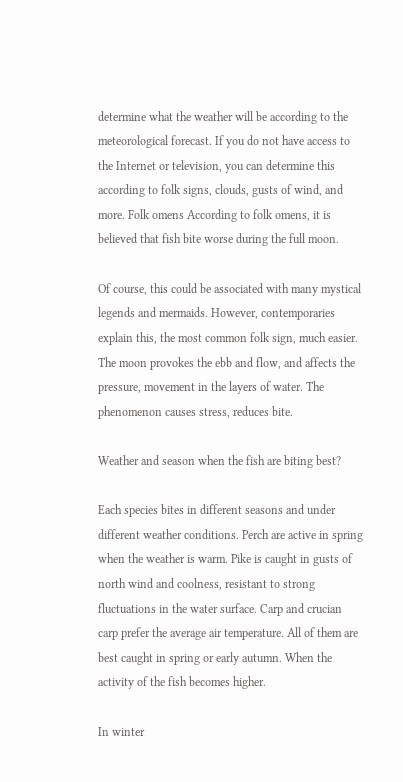determine what the weather will be according to the meteorological forecast. If you do not have access to the Internet or television, you can determine this according to folk signs, clouds, gusts of wind, and more. Folk omens According to folk omens, it is believed that fish bite worse during the full moon.

Of course, this could be associated with many mystical legends and mermaids. However, contemporaries explain this, the most common folk sign, much easier. The moon provokes the ebb and flow, and affects the pressure, movement in the layers of water. The phenomenon causes stress, reduces bite.

Weather and season when the fish are biting best?

Each species bites in different seasons and under different weather conditions. Perch are active in spring when the weather is warm. Pike is caught in gusts of north wind and coolness, resistant to strong fluctuations in the water surface. Carp and crucian carp prefer the average air temperature. All of them are best caught in spring or early autumn. When the activity of the fish becomes higher.

In winter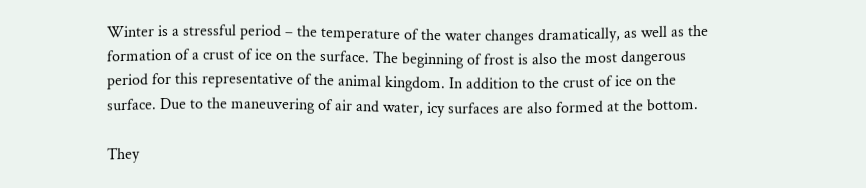Winter is a stressful period – the temperature of the water changes dramatically, as well as the formation of a crust of ice on the surface. The beginning of frost is also the most dangerous period for this representative of the animal kingdom. In addition to the crust of ice on the surface. Due to the maneuvering of air and water, icy surfaces are also formed at the bottom.

They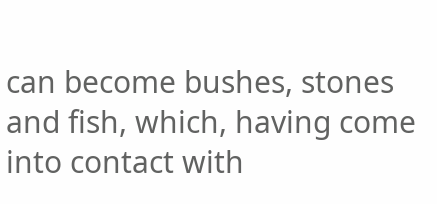can become bushes, stones and fish, which, having come into contact with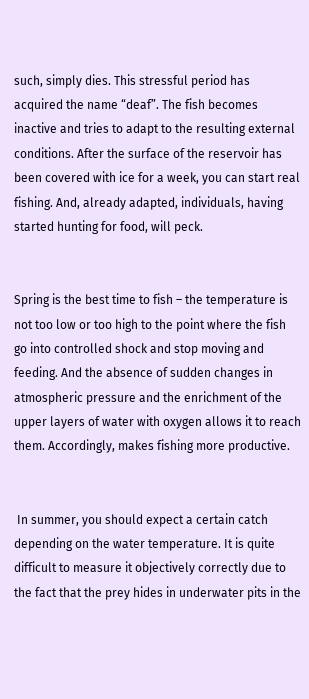such, simply dies. This stressful period has acquired the name “deaf”. The fish becomes inactive and tries to adapt to the resulting external conditions. After the surface of the reservoir has been covered with ice for a week, you can start real fishing. And, already adapted, individuals, having started hunting for food, will peck.


Spring is the best time to fish – the temperature is not too low or too high to the point where the fish go into controlled shock and stop moving and feeding. And the absence of sudden changes in atmospheric pressure and the enrichment of the upper layers of water with oxygen allows it to reach them. Accordingly, makes fishing more productive.


 In summer, you should expect a certain catch depending on the water temperature. It is quite difficult to measure it objectively correctly due to the fact that the prey hides in underwater pits in the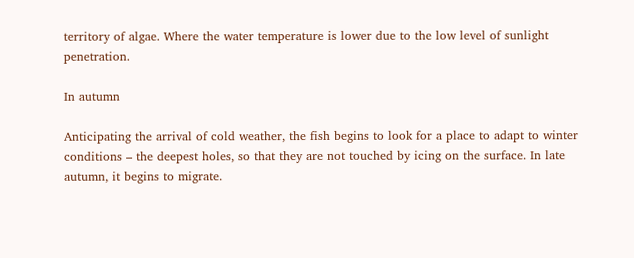territory of algae. Where the water temperature is lower due to the low level of sunlight penetration.

In autumn

Anticipating the arrival of cold weather, the fish begins to look for a place to adapt to winter conditions – the deepest holes, so that they are not touched by icing on the surface. In late autumn, it begins to migrate.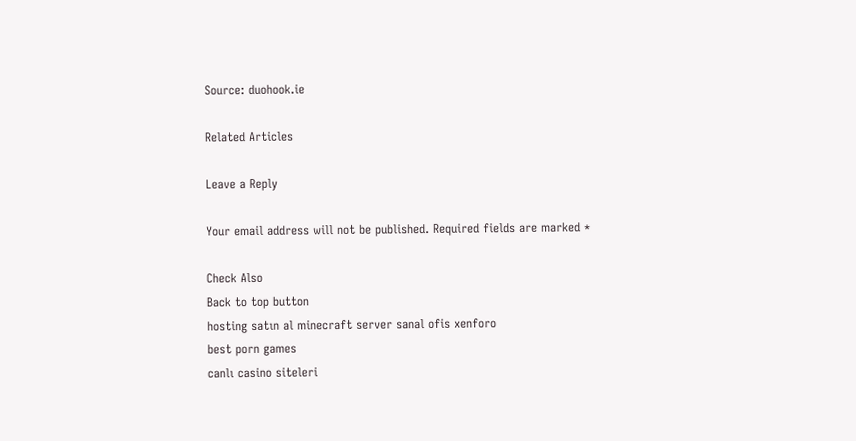Source: duohook.ie

Related Articles

Leave a Reply

Your email address will not be published. Required fields are marked *

Check Also
Back to top button
hosting satın al minecraft server sanal ofis xenforo
best porn games
canlı casino siteleri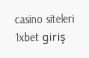casino siteleri 1xbet giriş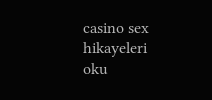casino sex hikayeleri oku